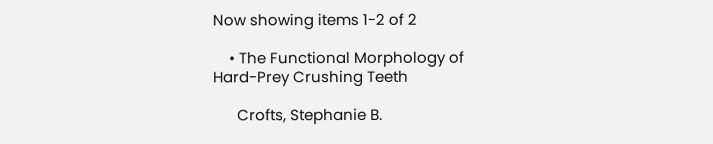Now showing items 1-2 of 2

    • The Functional Morphology of Hard-Prey Crushing Teeth

      Crofts, Stephanie B.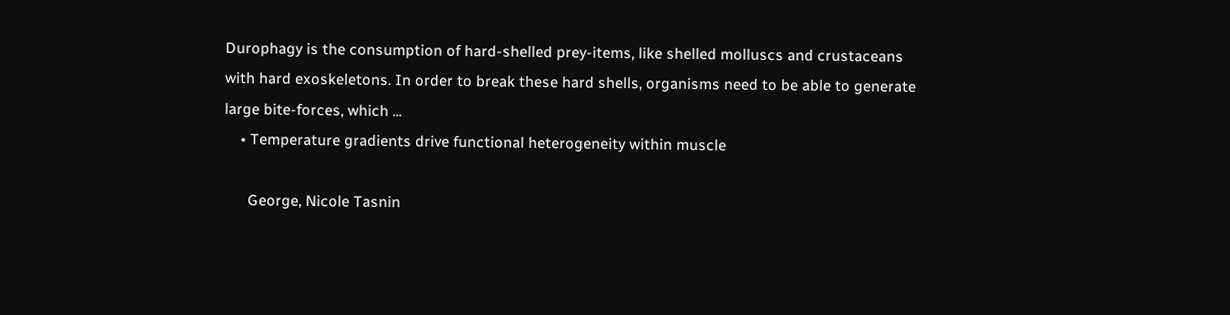Durophagy is the consumption of hard-shelled prey-items, like shelled molluscs and crustaceans with hard exoskeletons. In order to break these hard shells, organisms need to be able to generate large bite-forces, which ...
    • Temperature gradients drive functional heterogeneity within muscle

      George, Nicole Tasnin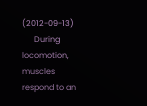(2012-09-13)
      During locomotion, muscles respond to an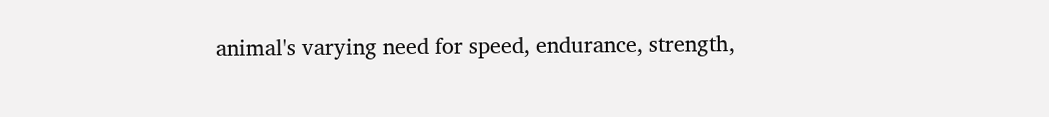animal's varying need for speed, endurance, strength,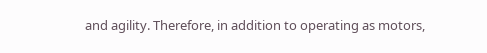and agility. Therefore, in addition to operating as motors,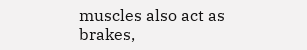muscles also act as brakes,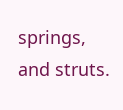springs, and struts.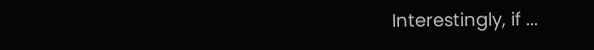Interestingly, if ...